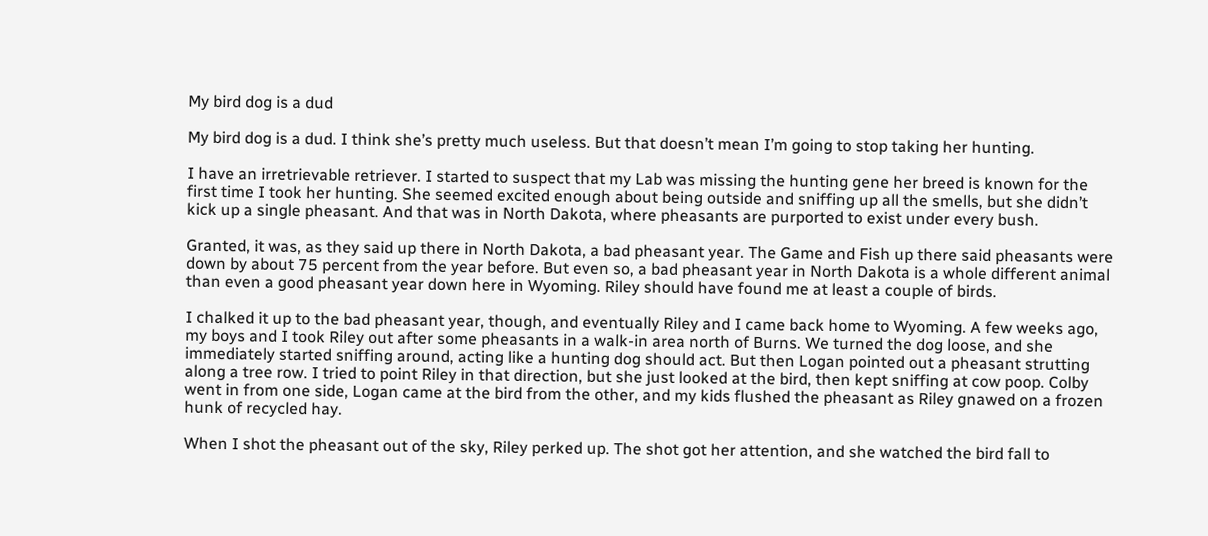My bird dog is a dud

My bird dog is a dud. I think she’s pretty much useless. But that doesn’t mean I’m going to stop taking her hunting.

I have an irretrievable retriever. I started to suspect that my Lab was missing the hunting gene her breed is known for the first time I took her hunting. She seemed excited enough about being outside and sniffing up all the smells, but she didn’t kick up a single pheasant. And that was in North Dakota, where pheasants are purported to exist under every bush.

Granted, it was, as they said up there in North Dakota, a bad pheasant year. The Game and Fish up there said pheasants were down by about 75 percent from the year before. But even so, a bad pheasant year in North Dakota is a whole different animal than even a good pheasant year down here in Wyoming. Riley should have found me at least a couple of birds.

I chalked it up to the bad pheasant year, though, and eventually Riley and I came back home to Wyoming. A few weeks ago, my boys and I took Riley out after some pheasants in a walk-in area north of Burns. We turned the dog loose, and she immediately started sniffing around, acting like a hunting dog should act. But then Logan pointed out a pheasant strutting along a tree row. I tried to point Riley in that direction, but she just looked at the bird, then kept sniffing at cow poop. Colby went in from one side, Logan came at the bird from the other, and my kids flushed the pheasant as Riley gnawed on a frozen hunk of recycled hay.

When I shot the pheasant out of the sky, Riley perked up. The shot got her attention, and she watched the bird fall to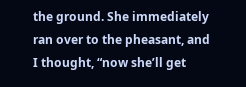the ground. She immediately ran over to the pheasant, and I thought, “now she’ll get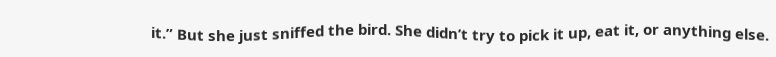it.” But she just sniffed the bird. She didn’t try to pick it up, eat it, or anything else.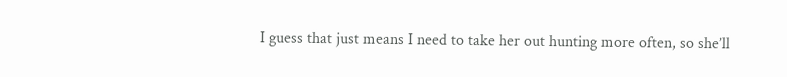I guess that just means I need to take her out hunting more often, so she’ll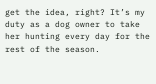get the idea, right? It’s my duty as a dog owner to take her hunting every day for the rest of the season.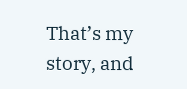That’s my story, and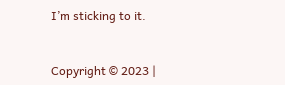I’m sticking to it.


Copyright © 2023 |